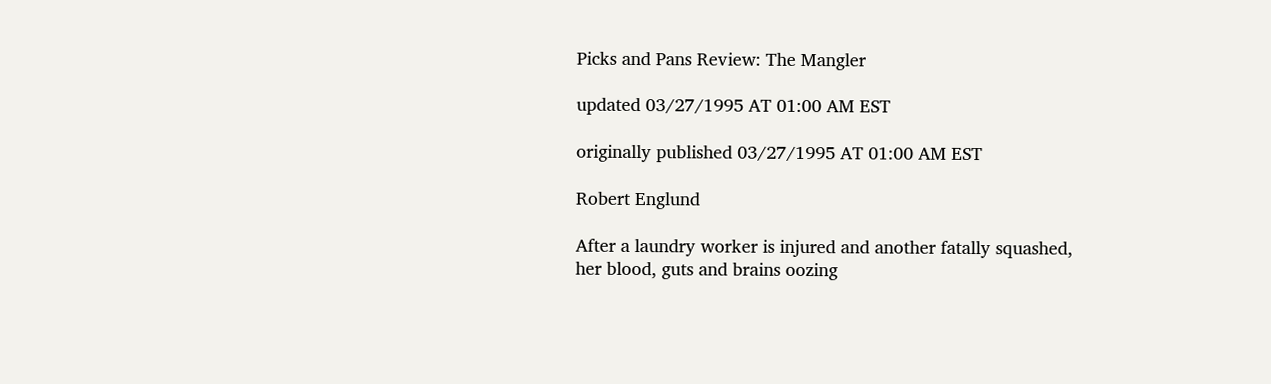Picks and Pans Review: The Mangler

updated 03/27/1995 AT 01:00 AM EST

originally published 03/27/1995 AT 01:00 AM EST

Robert Englund

After a laundry worker is injured and another fatally squashed, her blood, guts and brains oozing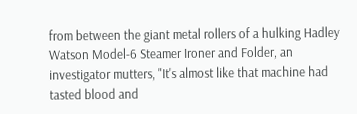from between the giant metal rollers of a hulking Hadley Watson Model-6 Steamer Ironer and Folder, an investigator mutters, "It's almost like that machine had tasted blood and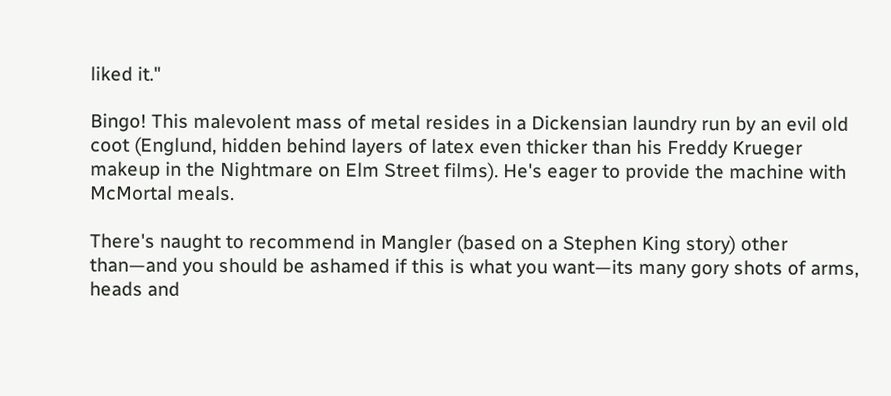liked it."

Bingo! This malevolent mass of metal resides in a Dickensian laundry run by an evil old coot (Englund, hidden behind layers of latex even thicker than his Freddy Krueger makeup in the Nightmare on Elm Street films). He's eager to provide the machine with McMortal meals.

There's naught to recommend in Mangler (based on a Stephen King story) other than—and you should be ashamed if this is what you want—its many gory shots of arms, heads and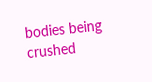bodies being crushed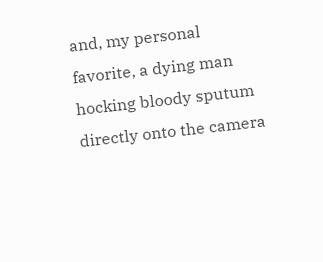and, my personal favorite, a dying man hocking bloody sputum directly onto the camera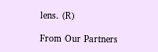lens. (R)

From Our Partners